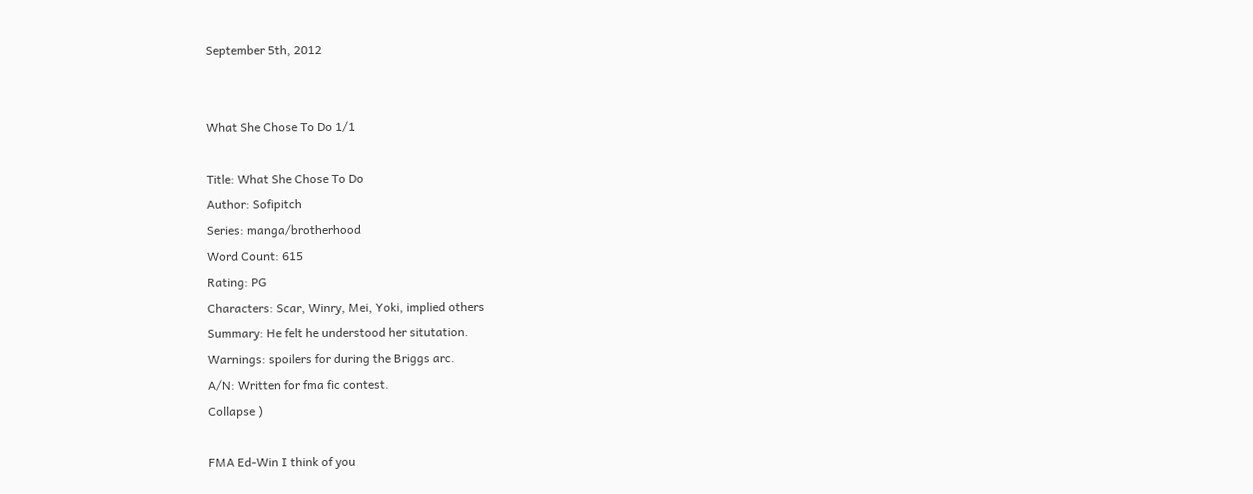September 5th, 2012


What She Chose To Do 1/1

Title: What She Chose To Do
Author: Sofipitch
Series: manga/brotherhood
Word Count: 615
Rating: PG
Characters: Scar, Winry, Mei, Yoki, implied others
Summary: He felt he understood her situtation.
Warnings: spoilers for during the Briggs arc.
A/N: Written for fma fic contest.
Collapse )

FMA Ed-Win I think of you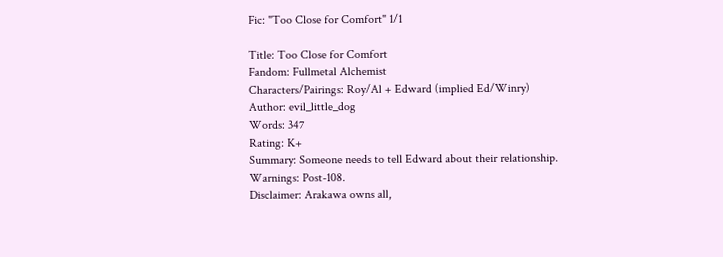Fic: "Too Close for Comfort" 1/1

Title: Too Close for Comfort
Fandom: Fullmetal Alchemist
Characters/Pairings: Roy/Al + Edward (implied Ed/Winry)
Author: evil_little_dog
Words: 347
Rating: K+
Summary: Someone needs to tell Edward about their relationship.
Warnings: Post-108.
Disclaimer: Arakawa owns all,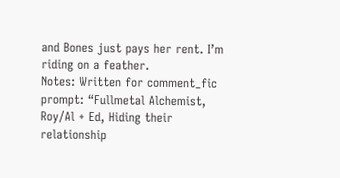and Bones just pays her rent. I’m riding on a feather.
Notes: Written for comment_fic prompt: “Fullmetal Alchemist, Roy/Al + Ed, Hiding their relationship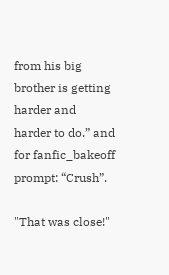from his big brother is getting harder and harder to do.” and for fanfic_bakeoff prompt: “Crush”.

"That was close!"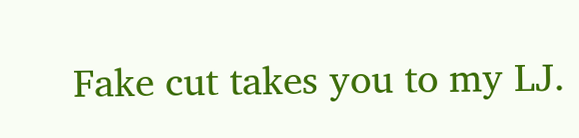Fake cut takes you to my LJ.